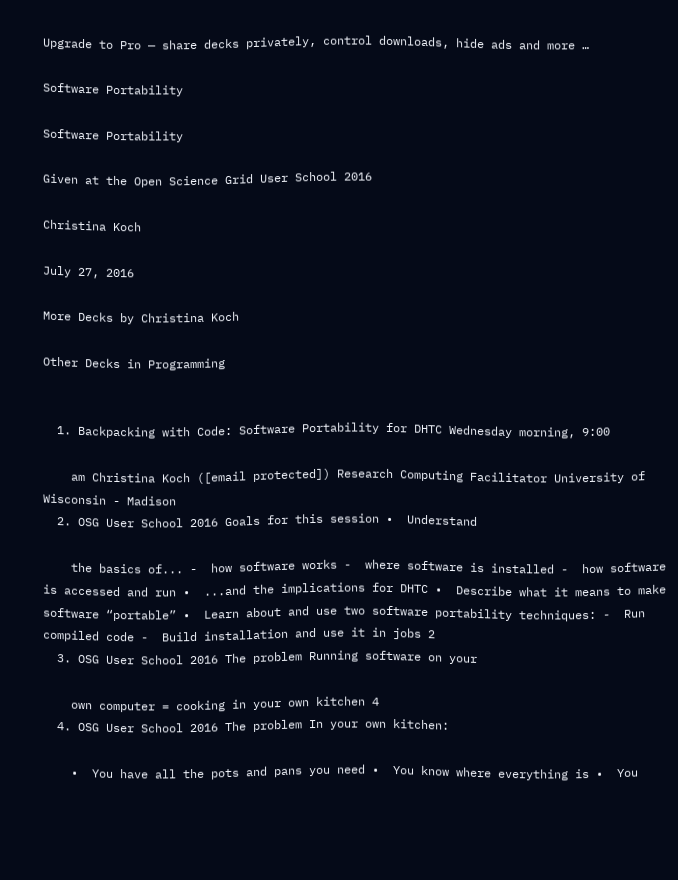Upgrade to Pro — share decks privately, control downloads, hide ads and more …

Software Portability

Software Portability

Given at the Open Science Grid User School 2016

Christina Koch

July 27, 2016

More Decks by Christina Koch

Other Decks in Programming


  1. Backpacking with Code: Software Portability for DHTC Wednesday morning, 9:00

    am Christina Koch ([email protected]) Research Computing Facilitator University of Wisconsin - Madison
  2. OSG User School 2016 Goals for this session •  Understand

    the basics of... -  how software works -  where software is installed -  how software is accessed and run •  ...and the implications for DHTC •  Describe what it means to make software “portable” •  Learn about and use two software portability techniques: -  Run compiled code -  Build installation and use it in jobs 2
  3. OSG User School 2016 The problem Running software on your

    own computer = cooking in your own kitchen 4
  4. OSG User School 2016 The problem In your own kitchen:

    •  You have all the pots and pans you need •  You know where everything is •  You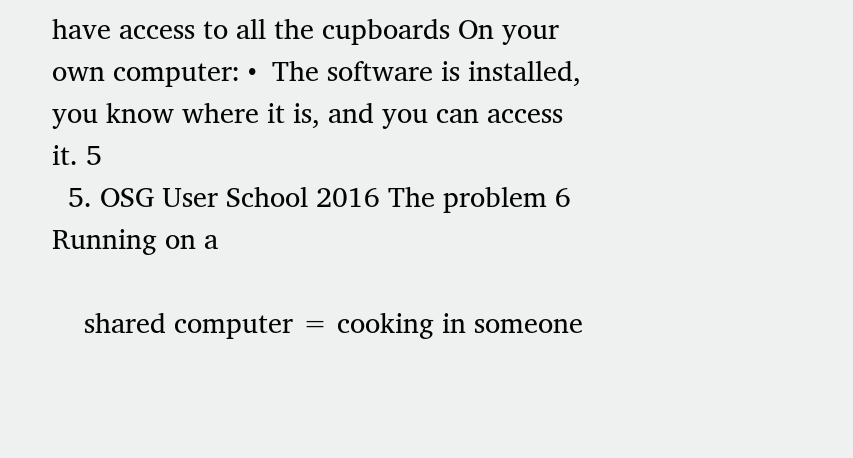have access to all the cupboards On your own computer: •  The software is installed, you know where it is, and you can access it. 5
  5. OSG User School 2016 The problem 6 Running on a

    shared computer = cooking in someone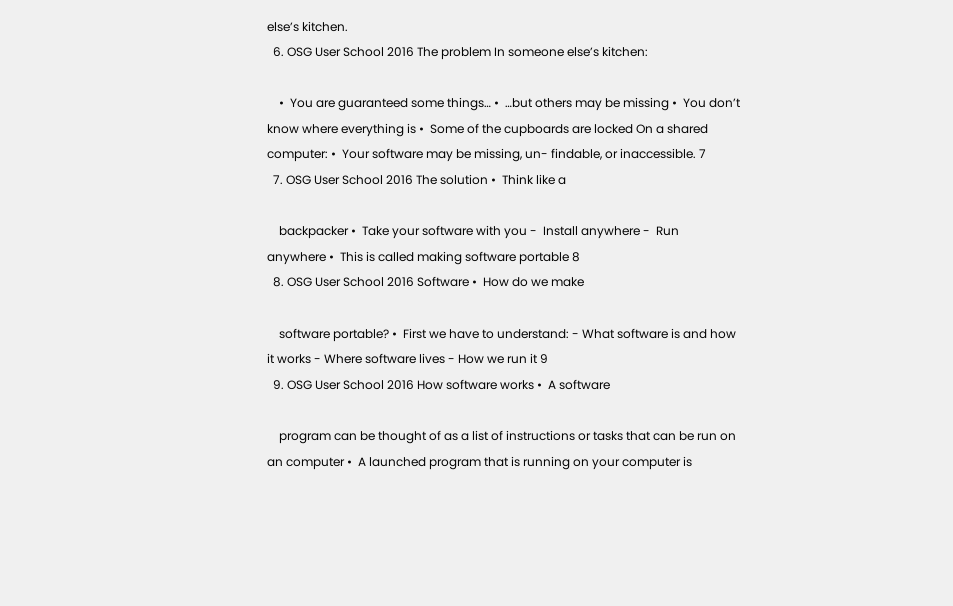else’s kitchen.
  6. OSG User School 2016 The problem In someone else’s kitchen:

    •  You are guaranteed some things… •  …but others may be missing •  You don’t know where everything is •  Some of the cupboards are locked On a shared computer: •  Your software may be missing, un- findable, or inaccessible. 7
  7. OSG User School 2016 The solution •  Think like a

    backpacker •  Take your software with you -  Install anywhere -  Run anywhere •  This is called making software portable 8
  8. OSG User School 2016 Software •  How do we make

    software portable? •  First we have to understand: - What software is and how it works - Where software lives - How we run it 9
  9. OSG User School 2016 How software works •  A software

    program can be thought of as a list of instructions or tasks that can be run on an computer •  A launched program that is running on your computer is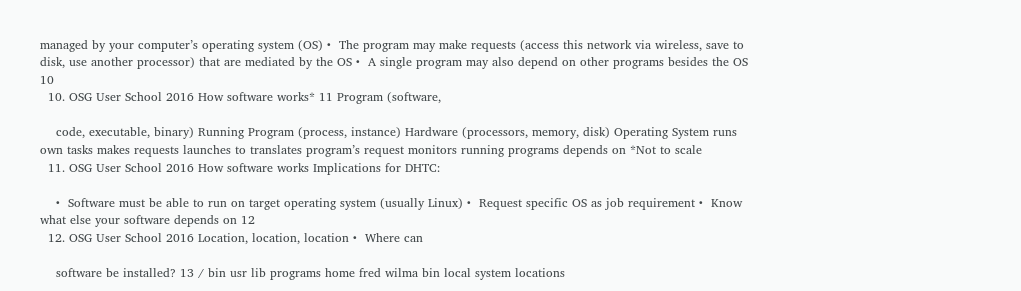managed by your computer’s operating system (OS) •  The program may make requests (access this network via wireless, save to disk, use another processor) that are mediated by the OS •  A single program may also depend on other programs besides the OS 10
  10. OSG User School 2016 How software works* 11 Program (software,

    code, executable, binary) Running Program (process, instance) Hardware (processors, memory, disk) Operating System runs own tasks makes requests launches to translates program’s request monitors running programs depends on *Not to scale
  11. OSG User School 2016 How software works Implications for DHTC:

    •  Software must be able to run on target operating system (usually Linux) •  Request specific OS as job requirement •  Know what else your software depends on 12
  12. OSG User School 2016 Location, location, location •  Where can

    software be installed? 13 / bin usr lib programs home fred wilma bin local system locations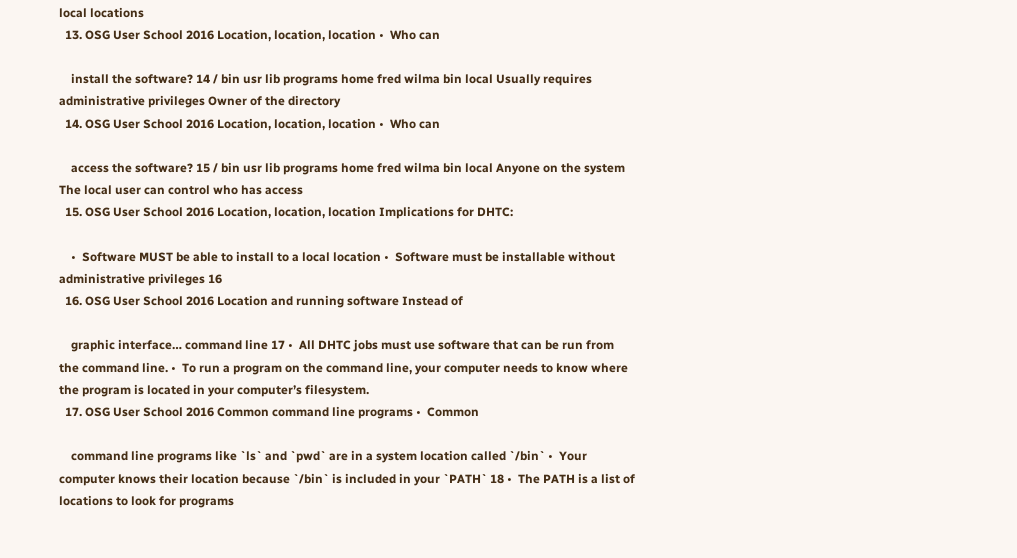local locations
  13. OSG User School 2016 Location, location, location •  Who can

    install the software? 14 / bin usr lib programs home fred wilma bin local Usually requires administrative privileges Owner of the directory
  14. OSG User School 2016 Location, location, location •  Who can

    access the software? 15 / bin usr lib programs home fred wilma bin local Anyone on the system The local user can control who has access
  15. OSG User School 2016 Location, location, location Implications for DHTC:

    •  Software MUST be able to install to a local location •  Software must be installable without administrative privileges 16
  16. OSG User School 2016 Location and running software Instead of

    graphic interface… command line 17 •  All DHTC jobs must use software that can be run from the command line. •  To run a program on the command line, your computer needs to know where the program is located in your computer’s filesystem.
  17. OSG User School 2016 Common command line programs •  Common

    command line programs like `ls` and `pwd` are in a system location called `/bin` •  Your computer knows their location because `/bin` is included in your `PATH` 18 •  The PATH is a list of locations to look for programs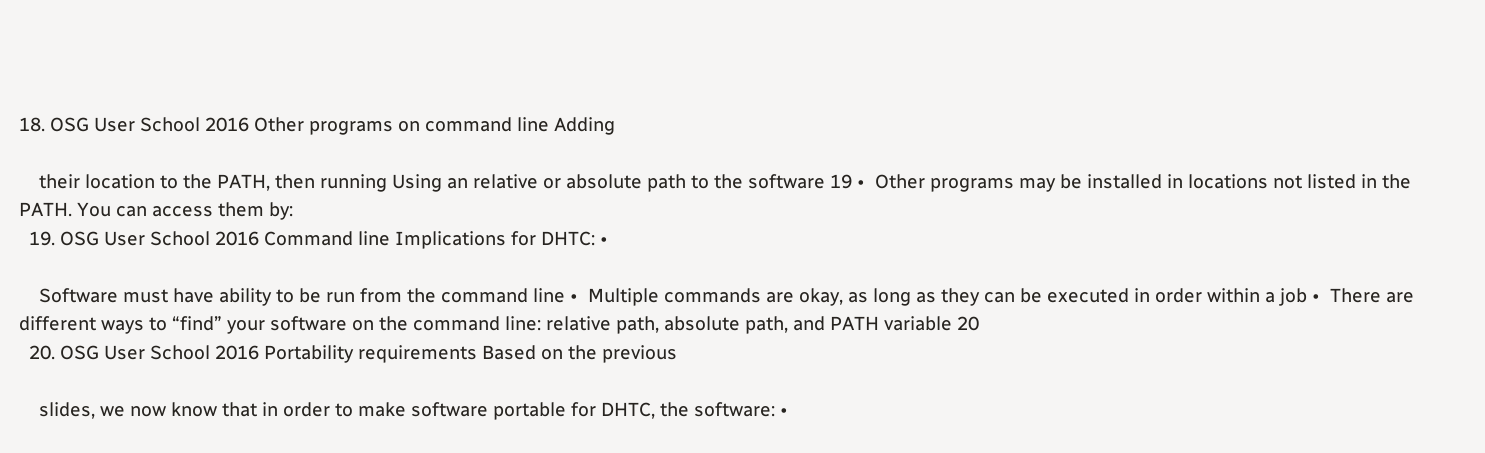18. OSG User School 2016 Other programs on command line Adding

    their location to the PATH, then running Using an relative or absolute path to the software 19 •  Other programs may be installed in locations not listed in the PATH. You can access them by:
  19. OSG User School 2016 Command line Implications for DHTC: •

    Software must have ability to be run from the command line •  Multiple commands are okay, as long as they can be executed in order within a job •  There are different ways to “find” your software on the command line: relative path, absolute path, and PATH variable 20
  20. OSG User School 2016 Portability requirements Based on the previous

    slides, we now know that in order to make software portable for DHTC, the software: •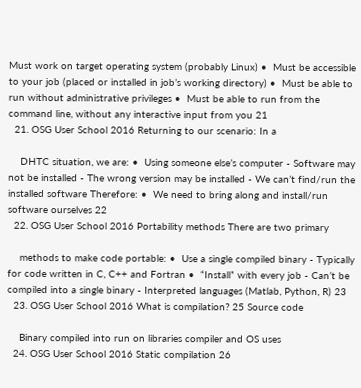Must work on target operating system (probably Linux) •  Must be accessible to your job (placed or installed in job’s working directory) •  Must be able to run without administrative privileges •  Must be able to run from the command line, without any interactive input from you 21
  21. OSG User School 2016 Returning to our scenario: In a

    DHTC situation, we are: •  Using someone else’s computer - Software may not be installed - The wrong version may be installed - We can’t find/run the installed software Therefore: •  We need to bring along and install/run software ourselves 22
  22. OSG User School 2016 Portability methods There are two primary

    methods to make code portable: •  Use a single compiled binary - Typically for code written in C, C++ and Fortran •  “Install” with every job - Can’t be compiled into a single binary - Interpreted languages (Matlab, Python, R) 23
  23. OSG User School 2016 What is compilation? 25 Source code

    Binary compiled into run on libraries compiler and OS uses
  24. OSG User School 2016 Static compilation 26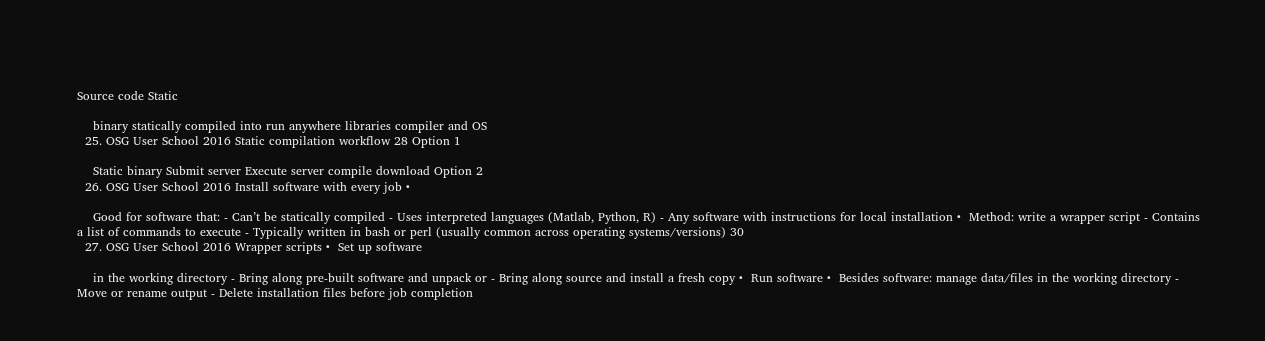Source code Static

    binary statically compiled into run anywhere libraries compiler and OS
  25. OSG User School 2016 Static compilation workflow 28 Option 1

    Static binary Submit server Execute server compile download Option 2
  26. OSG User School 2016 Install software with every job •

    Good for software that: - Can’t be statically compiled - Uses interpreted languages (Matlab, Python, R) - Any software with instructions for local installation •  Method: write a wrapper script - Contains a list of commands to execute - Typically written in bash or perl (usually common across operating systems/versions) 30
  27. OSG User School 2016 Wrapper scripts •  Set up software

    in the working directory - Bring along pre-built software and unpack or - Bring along source and install a fresh copy •  Run software •  Besides software: manage data/files in the working directory - Move or rename output - Delete installation files before job completion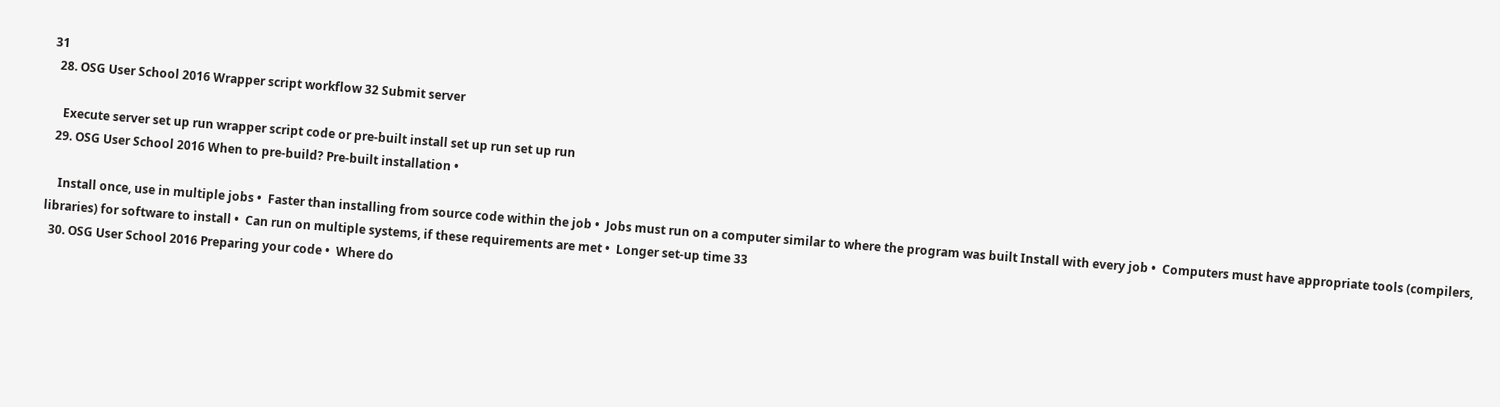31
  28. OSG User School 2016 Wrapper script workflow 32 Submit server

    Execute server set up run wrapper script code or pre-built install set up run set up run
  29. OSG User School 2016 When to pre-build? Pre-built installation •

    Install once, use in multiple jobs •  Faster than installing from source code within the job •  Jobs must run on a computer similar to where the program was built Install with every job •  Computers must have appropriate tools (compilers, libraries) for software to install •  Can run on multiple systems, if these requirements are met •  Longer set-up time 33
  30. OSG User School 2016 Preparing your code •  Where do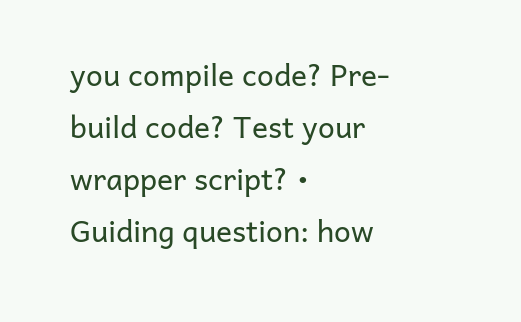you compile code? Pre-build code? Test your wrapper script? •  Guiding question: how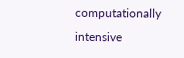computationally intensive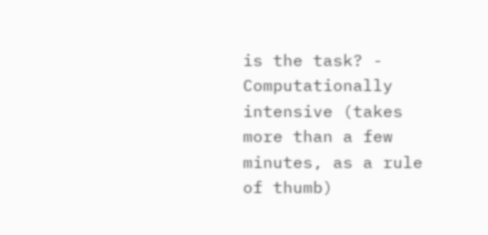is the task? - Computationally intensive (takes more than a few minutes, as a rule of thumb)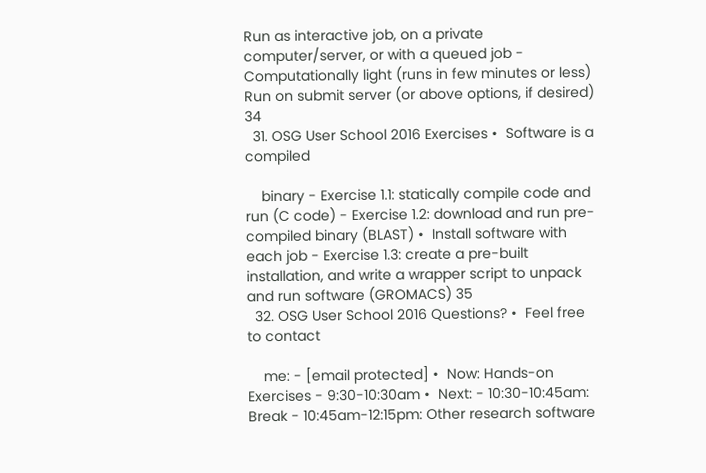Run as interactive job, on a private computer/server, or with a queued job - Computationally light (runs in few minutes or less)  Run on submit server (or above options, if desired) 34
  31. OSG User School 2016 Exercises •  Software is a compiled

    binary - Exercise 1.1: statically compile code and run (C code) - Exercise 1.2: download and run pre-compiled binary (BLAST) •  Install software with each job - Exercise 1.3: create a pre-built installation, and write a wrapper script to unpack and run software (GROMACS) 35
  32. OSG User School 2016 Questions? •  Feel free to contact

    me: - [email protected] •  Now: Hands-on Exercises - 9:30-10:30am •  Next: - 10:30-10:45am: Break - 10:45am-12:15pm: Other research software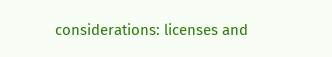considerations: licenses and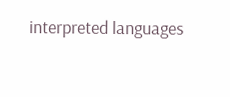interpreted languages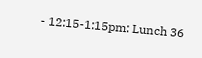- 12:15-1:15pm: Lunch 36